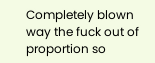Completely blown way the fuck out of proportion so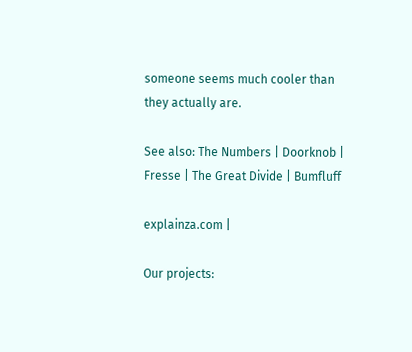someone seems much cooler than they actually are.

See also: The Numbers | Doorknob | Fresse | The Great Divide | Bumfluff

explainza.com |

Our projects: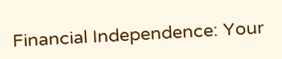Financial Independence: Your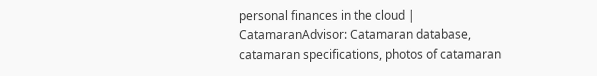personal finances in the cloud | CatamaranAdvisor: Catamaran database, catamaran specifications, photos of catamaran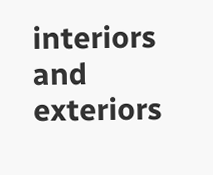interiors and exteriors